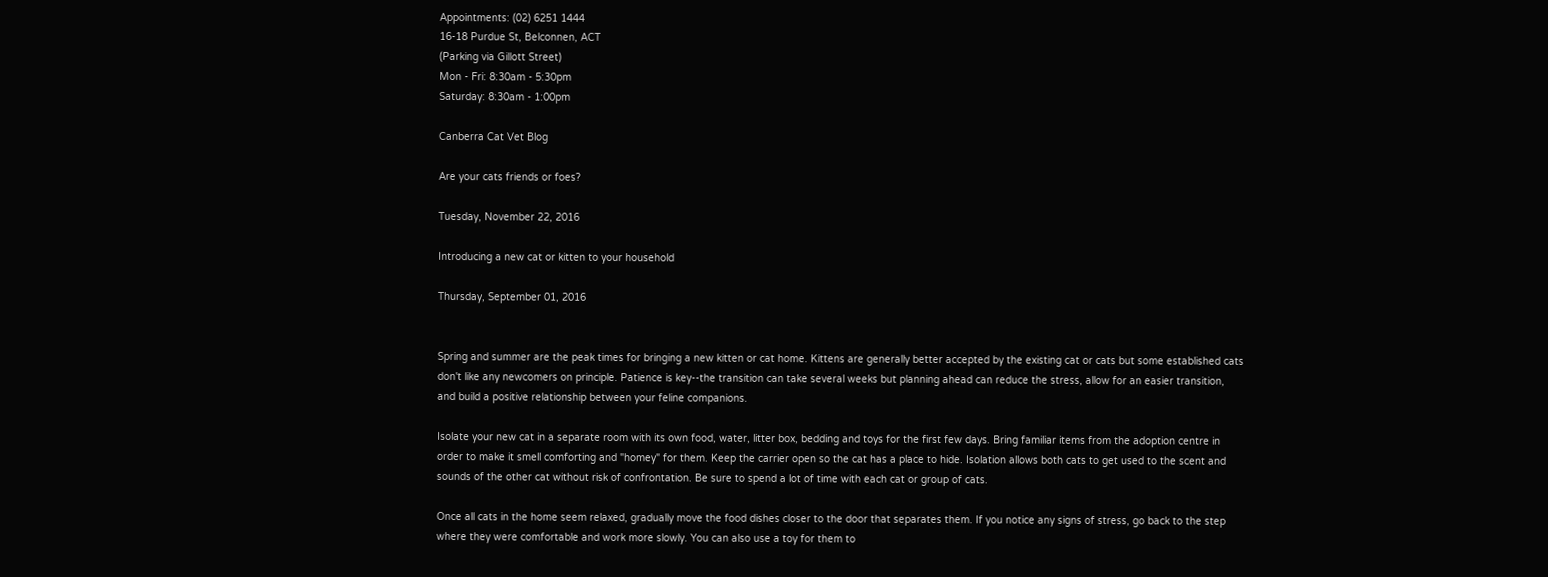Appointments: (02) 6251 1444
16-18 Purdue St, Belconnen, ACT
(Parking via Gillott Street)
Mon - Fri: 8:30am - 5:30pm
Saturday: 8:30am - 1:00pm

Canberra Cat Vet Blog

Are your cats friends or foes?

Tuesday, November 22, 2016

Introducing a new cat or kitten to your household

Thursday, September 01, 2016


Spring and summer are the peak times for bringing a new kitten or cat home. Kittens are generally better accepted by the existing cat or cats but some established cats don't like any newcomers on principle. Patience is key--the transition can take several weeks but planning ahead can reduce the stress, allow for an easier transition, and build a positive relationship between your feline companions.

Isolate your new cat in a separate room with its own food, water, litter box, bedding and toys for the first few days. Bring familiar items from the adoption centre in order to make it smell comforting and "homey" for them. Keep the carrier open so the cat has a place to hide. Isolation allows both cats to get used to the scent and sounds of the other cat without risk of confrontation. Be sure to spend a lot of time with each cat or group of cats.

Once all cats in the home seem relaxed, gradually move the food dishes closer to the door that separates them. If you notice any signs of stress, go back to the step where they were comfortable and work more slowly. You can also use a toy for them to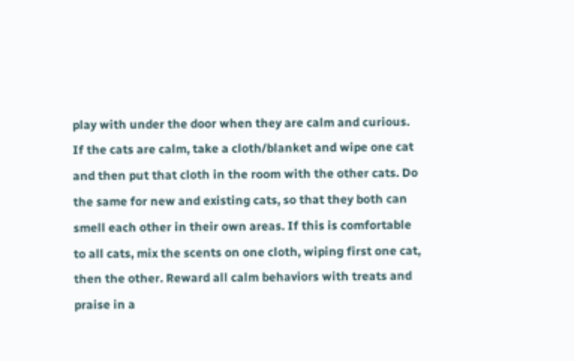play with under the door when they are calm and curious. If the cats are calm, take a cloth/blanket and wipe one cat and then put that cloth in the room with the other cats. Do the same for new and existing cats, so that they both can smell each other in their own areas. If this is comfortable to all cats, mix the scents on one cloth, wiping first one cat, then the other. Reward all calm behaviors with treats and praise in a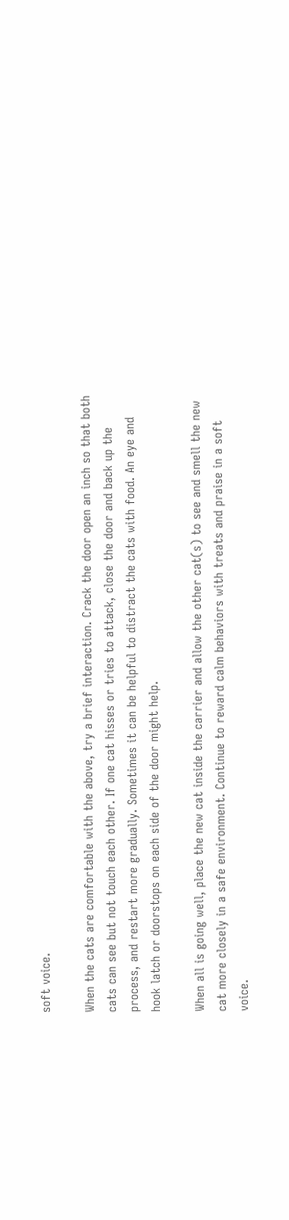soft voice.

When the cats are comfortable with the above, try a brief interaction. Crack the door open an inch so that both cats can see but not touch each other. If one cat hisses or tries to attack, close the door and back up the process, and restart more gradually. Sometimes it can be helpful to distract the cats with food. An eye and hook latch or doorstops on each side of the door might help.

When all is going well, place the new cat inside the carrier and allow the other cat(s) to see and smell the new cat more closely in a safe environment. Continue to reward calm behaviors with treats and praise in a soft voice.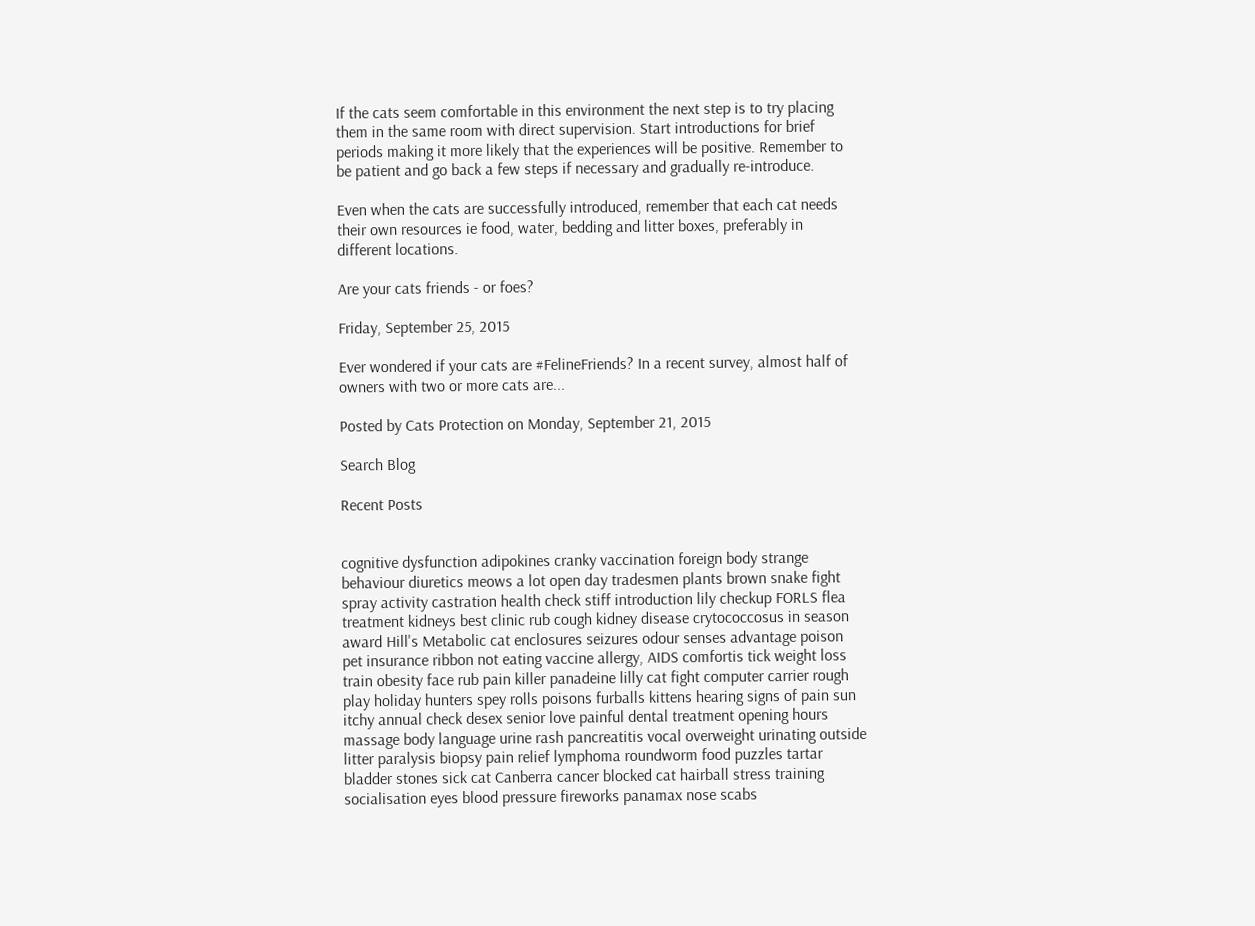If the cats seem comfortable in this environment the next step is to try placing them in the same room with direct supervision. Start introductions for brief periods making it more likely that the experiences will be positive. Remember to be patient and go back a few steps if necessary and gradually re-introduce.

Even when the cats are successfully introduced, remember that each cat needs their own resources ie food, water, bedding and litter boxes, preferably in different locations.

Are your cats friends - or foes?

Friday, September 25, 2015

Ever wondered if your cats are #FelineFriends? In a recent survey, almost half of owners with two or more cats are...

Posted by Cats Protection on Monday, September 21, 2015

Search Blog

Recent Posts


cognitive dysfunction adipokines cranky vaccination foreign body strange behaviour diuretics meows a lot open day tradesmen plants brown snake fight spray activity castration health check stiff introduction lily checkup FORLS flea treatment kidneys best clinic rub cough kidney disease crytococcosus in season award Hill's Metabolic cat enclosures seizures odour senses advantage poison pet insurance ribbon not eating vaccine allergy, AIDS comfortis tick weight loss train obesity face rub pain killer panadeine lilly cat fight computer carrier rough play holiday hunters spey rolls poisons furballs kittens hearing signs of pain sun itchy annual check desex senior love painful dental treatment opening hours massage body language urine rash pancreatitis vocal overweight urinating outside litter paralysis biopsy pain relief lymphoma roundworm food puzzles tartar bladder stones sick cat Canberra cancer blocked cat hairball stress training socialisation eyes blood pressure fireworks panamax nose scabs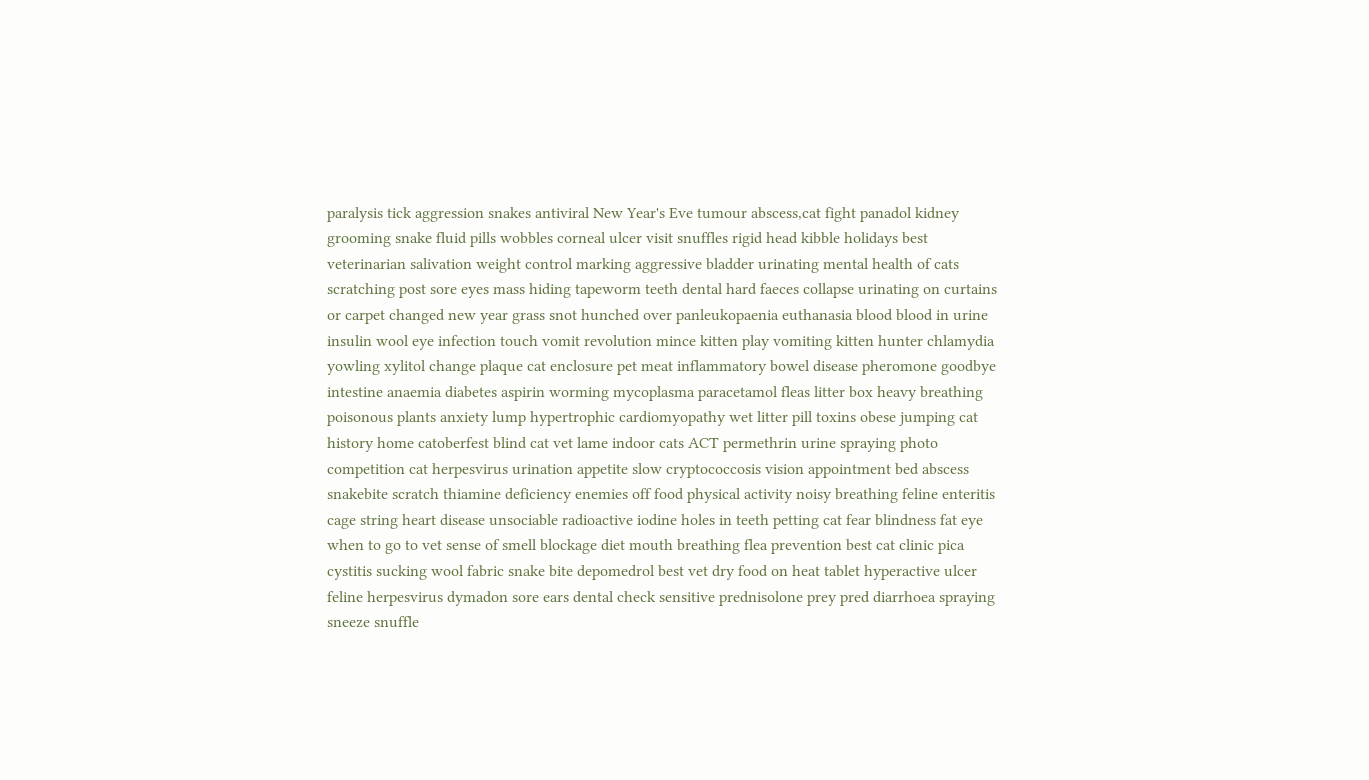paralysis tick aggression snakes antiviral New Year's Eve tumour abscess,cat fight panadol kidney grooming snake fluid pills wobbles corneal ulcer visit snuffles rigid head kibble holidays best veterinarian salivation weight control marking aggressive bladder urinating mental health of cats scratching post sore eyes mass hiding tapeworm teeth dental hard faeces collapse urinating on curtains or carpet changed new year grass snot hunched over panleukopaenia euthanasia blood blood in urine insulin wool eye infection touch vomit revolution mince kitten play vomiting kitten hunter chlamydia yowling xylitol change plaque cat enclosure pet meat inflammatory bowel disease pheromone goodbye intestine anaemia diabetes aspirin worming mycoplasma paracetamol fleas litter box heavy breathing poisonous plants anxiety lump hypertrophic cardiomyopathy wet litter pill toxins obese jumping cat history home catoberfest blind cat vet lame indoor cats ACT permethrin urine spraying photo competition cat herpesvirus urination appetite slow cryptococcosis vision appointment bed abscess snakebite scratch thiamine deficiency enemies off food physical activity noisy breathing feline enteritis cage string heart disease unsociable radioactive iodine holes in teeth petting cat fear blindness fat eye when to go to vet sense of smell blockage diet mouth breathing flea prevention best cat clinic pica cystitis sucking wool fabric snake bite depomedrol best vet dry food on heat tablet hyperactive ulcer feline herpesvirus dymadon sore ears dental check sensitive prednisolone prey pred diarrhoea spraying sneeze snuffle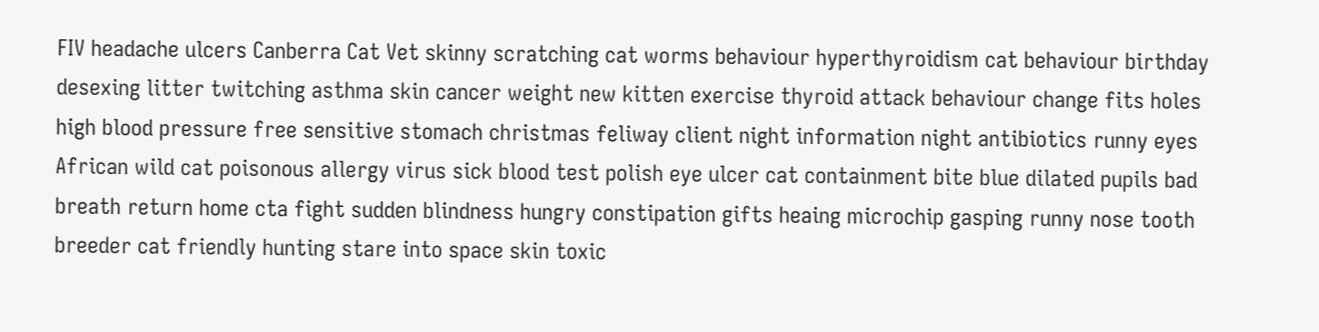FIV headache ulcers Canberra Cat Vet skinny scratching cat worms behaviour hyperthyroidism cat behaviour birthday desexing litter twitching asthma skin cancer weight new kitten exercise thyroid attack behaviour change fits holes high blood pressure free sensitive stomach christmas feliway client night information night antibiotics runny eyes African wild cat poisonous allergy virus sick blood test polish eye ulcer cat containment bite blue dilated pupils bad breath return home cta fight sudden blindness hungry constipation gifts heaing microchip gasping runny nose tooth breeder cat friendly hunting stare into space skin toxic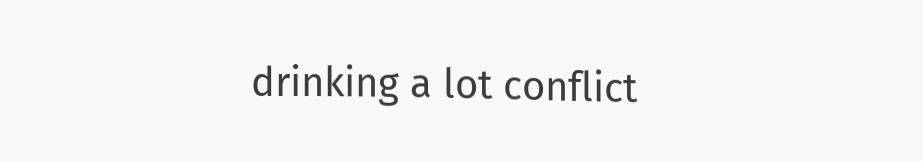drinking a lot conflict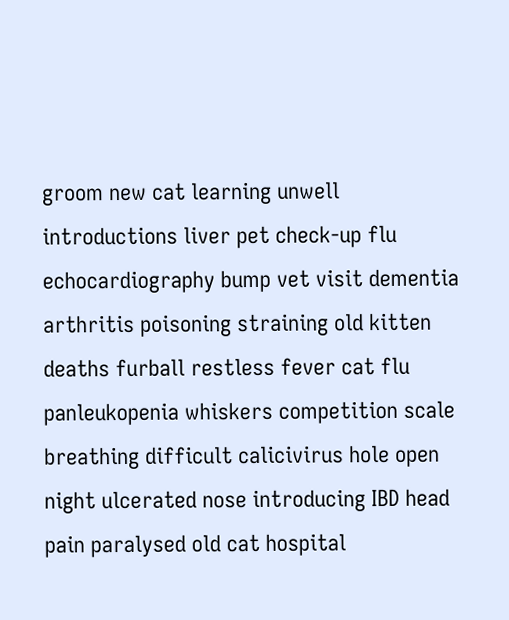groom new cat learning unwell introductions liver pet check-up flu echocardiography bump vet visit dementia arthritis poisoning straining old kitten deaths furball restless fever cat flu panleukopenia whiskers competition scale breathing difficult calicivirus hole open night ulcerated nose introducing IBD head pain paralysed old cat hospital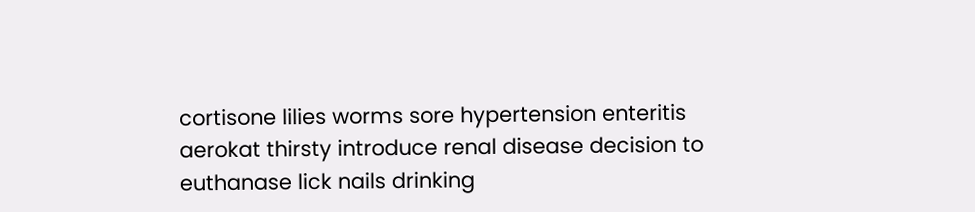cortisone lilies worms sore hypertension enteritis aerokat thirsty introduce renal disease decision to euthanase lick nails drinking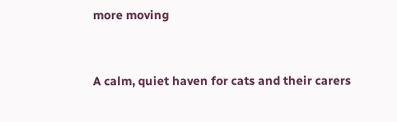more moving


A calm, quiet haven for cats and their carers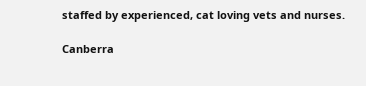staffed by experienced, cat loving vets and nurses.

Canberra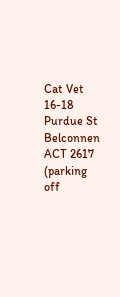Cat Vet 16-18 Purdue St Belconnen ACT 2617 (parking off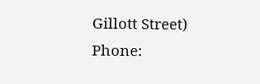Gillott Street) Phone: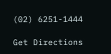(02) 6251-1444

Get Directions